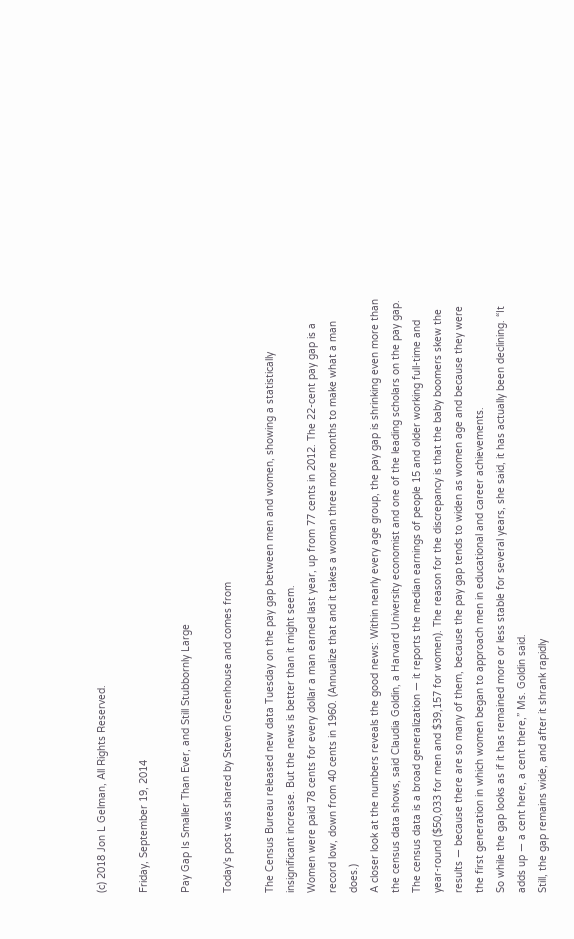(c) 2018 Jon L Gelman, All Rights Reserved.

Friday, September 19, 2014

Pay Gap Is Smaller Than Ever, and Still Stubbornly Large

Today's post was shared by Steven Greenhouse and comes from

The Census Bureau released new data Tuesday on the pay gap between men and women, showing a statistically insignificant increase. But the news is better than it might seem.
Women were paid 78 cents for every dollar a man earned last year, up from 77 cents in 2012. The 22-cent pay gap is a record low, down from 40 cents in 1960. (Annualize that and it takes a woman three more months to make what a man does.)
A closer look at the numbers reveals the good news: Within nearly every age group, the pay gap is shrinking even more than the census data shows, said Claudia Goldin, a Harvard University economist and one of the leading scholars on the pay gap.
The census data is a broad generalization — it reports the median earnings of people 15 and older working full-time and year-round ($50,033 for men and $39,157 for women). The reason for the discrepancy is that the baby boomers skew the results — because there are so many of them, because the pay gap tends to widen as women age and because they were the first generation in which women began to approach men in educational and career achievements.
So while the gap looks as if it has remained more or less stable for several years, she said, it has actually been declining. “It adds up — a cent here, a cent there,” Ms. Goldin said.
Still, the gap remains wide, and after it shrank rapidly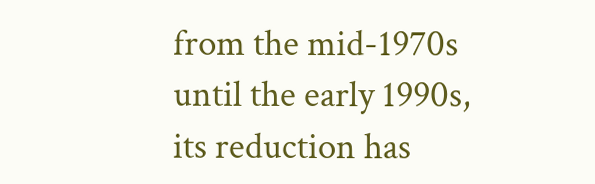from the mid-1970s until the early 1990s, its reduction has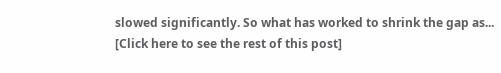slowed significantly. So what has worked to shrink the gap as...
[Click here to see the rest of this post]